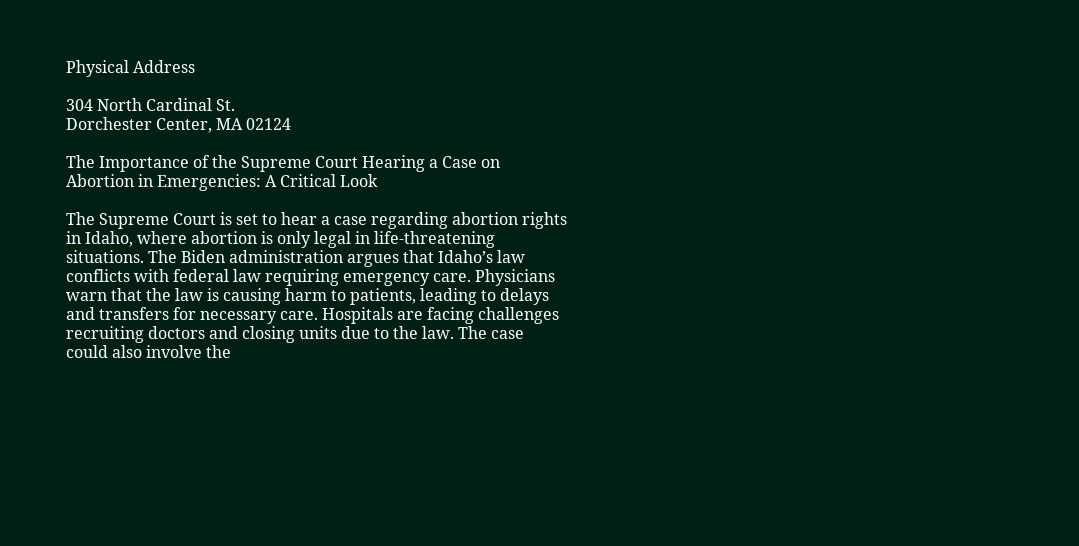Physical Address

304 North Cardinal St.
Dorchester Center, MA 02124

The Importance of the Supreme Court Hearing a Case on Abortion in Emergencies: A Critical Look

The Supreme Court is set to hear a case regarding abortion rights in Idaho, where abortion is only legal in life-threatening situations. The Biden administration argues that Idaho’s law conflicts with federal law requiring emergency care. Physicians warn that the law is causing harm to patients, leading to delays and transfers for necessary care. Hospitals are facing challenges recruiting doctors and closing units due to the law. The case could also involve the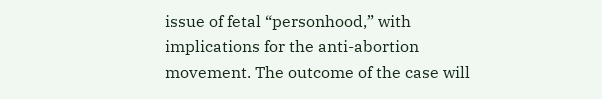issue of fetal “personhood,” with implications for the anti-abortion movement. The outcome of the case will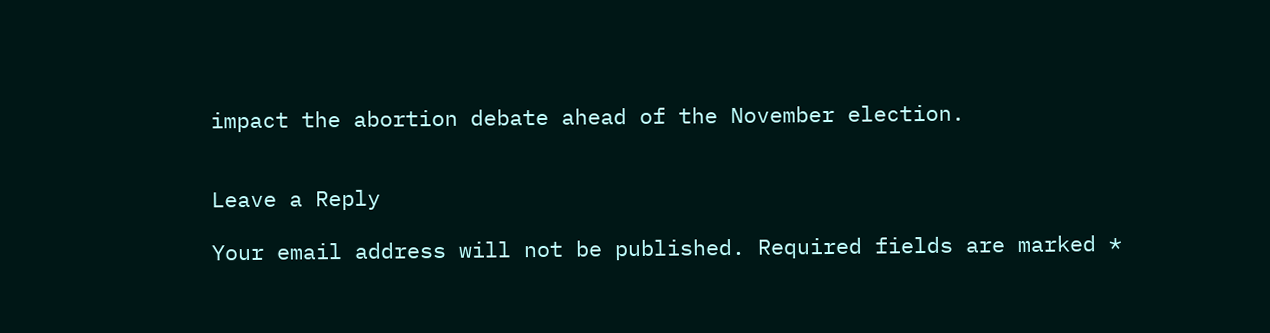impact the abortion debate ahead of the November election.


Leave a Reply

Your email address will not be published. Required fields are marked *